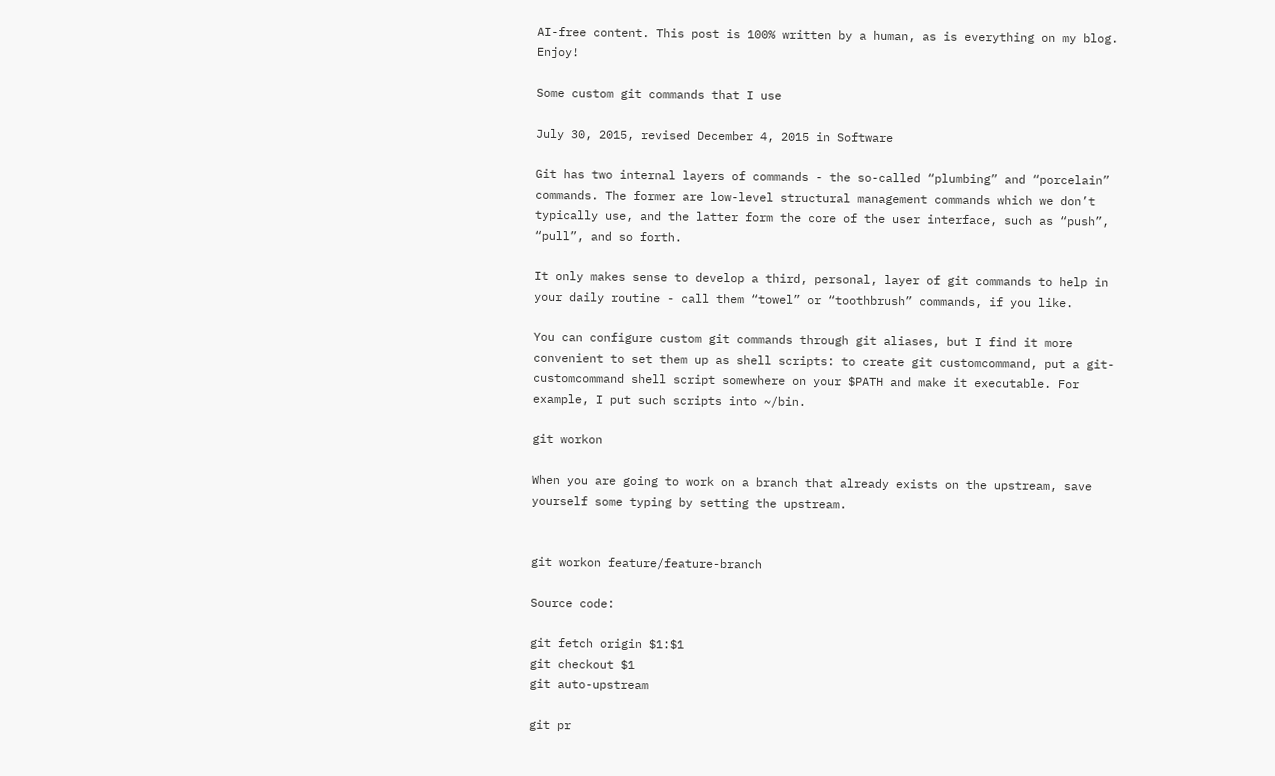AI-free content. This post is 100% written by a human, as is everything on my blog. Enjoy!

Some custom git commands that I use

July 30, 2015, revised December 4, 2015 in Software

Git has two internal layers of commands - the so-called “plumbing” and “porcelain” commands. The former are low-level structural management commands which we don’t typically use, and the latter form the core of the user interface, such as “push”, “pull”, and so forth.

It only makes sense to develop a third, personal, layer of git commands to help in your daily routine - call them “towel” or “toothbrush” commands, if you like.

You can configure custom git commands through git aliases, but I find it more convenient to set them up as shell scripts: to create git customcommand, put a git-customcommand shell script somewhere on your $PATH and make it executable. For example, I put such scripts into ~/bin.

git workon

When you are going to work on a branch that already exists on the upstream, save yourself some typing by setting the upstream.


git workon feature/feature-branch

Source code:

git fetch origin $1:$1
git checkout $1
git auto-upstream

git pr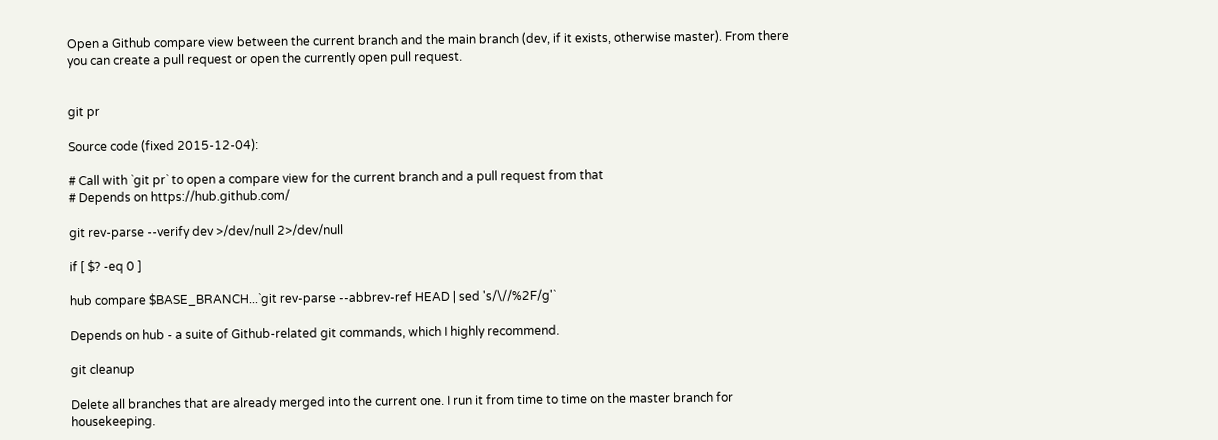Open a Github compare view between the current branch and the main branch (dev, if it exists, otherwise master). From there you can create a pull request or open the currently open pull request.


git pr

Source code (fixed 2015-12-04):

# Call with `git pr` to open a compare view for the current branch and a pull request from that
# Depends on https://hub.github.com/

git rev-parse --verify dev >/dev/null 2>/dev/null

if [ $? -eq 0 ]

hub compare $BASE_BRANCH...`git rev-parse --abbrev-ref HEAD | sed 's/\//%2F/g'`

Depends on hub - a suite of Github-related git commands, which I highly recommend.

git cleanup

Delete all branches that are already merged into the current one. I run it from time to time on the master branch for housekeeping.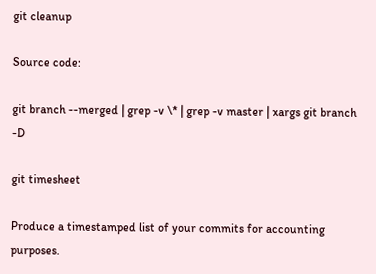git cleanup

Source code:

git branch --merged | grep -v \* | grep -v master | xargs git branch -D

git timesheet

Produce a timestamped list of your commits for accounting purposes.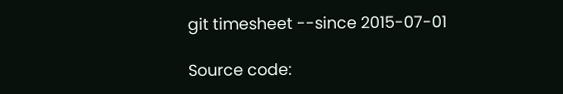git timesheet --since 2015-07-01

Source code: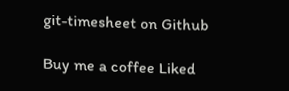git-timesheet on Github

Buy me a coffee Liked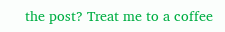the post? Treat me to a coffee